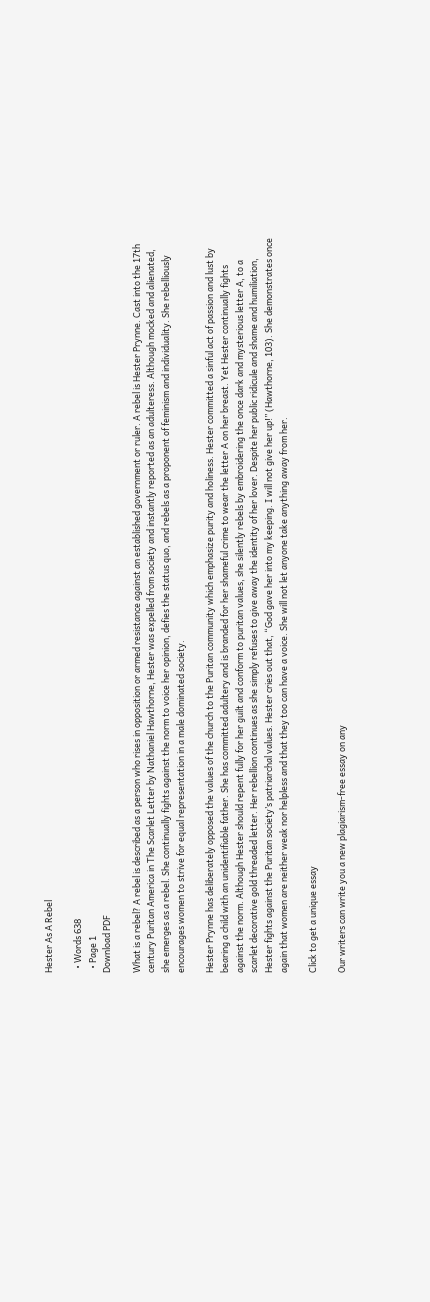Hester As A Rebel

  • Words 638
  • Page 1
Download PDF

What is a rebel? A rebel is described as a person who rises in opposition or armed resistance against an established government or ruler. A rebel is Hester Prynne. Cast into the 17th century Puritan America in The Scarlet Letter by Nathaniel Hawthorne, Hester was expelled from society and instantly reported as an adulteress. Although mocked and alienated, she emerges as a rebel. She continually fights against the norm to voice her opinion, defies the status quo, and rebels as a proponent of feminism and individuality. She rebelliously encourages women to strive for equal representation in a male dominated society.

Hester Prynne has deliberately opposed the values of the church to the Puritan community which emphasize purity and holiness. Hester committed a sinful act of passion and lust by bearing a child with an unidentifiable father. She has committed adultery and is branded for her shameful crime to wear the letter A on her breast. Yet Hester continually fights against the norm. Although Hester should repent fully for her guilt and conform to puritan values, she silently rebels by embroidering the once dark and mysterious letter A, to a scarlet decorative gold threaded letter. Her rebellion continues as she simply refuses to give away the identity of her lover. Despite her public ridicule and shame and humiliation, Hester fights against the Puritan society’s patriarchal values. Hester cries out that, “God gave her into my keeping. I will not give her up!” (Hawthorne, 103). She demonstrates once again that women are neither weak nor helpless and that they too can have a voice. She will not let anyone take anything away from her.

Click to get a unique essay

Our writers can write you a new plagiarism-free essay on any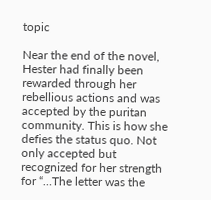topic

Near the end of the novel, Hester had finally been rewarded through her rebellious actions and was accepted by the puritan community. This is how she defies the status quo. Not only accepted but recognized for her strength for “…The letter was the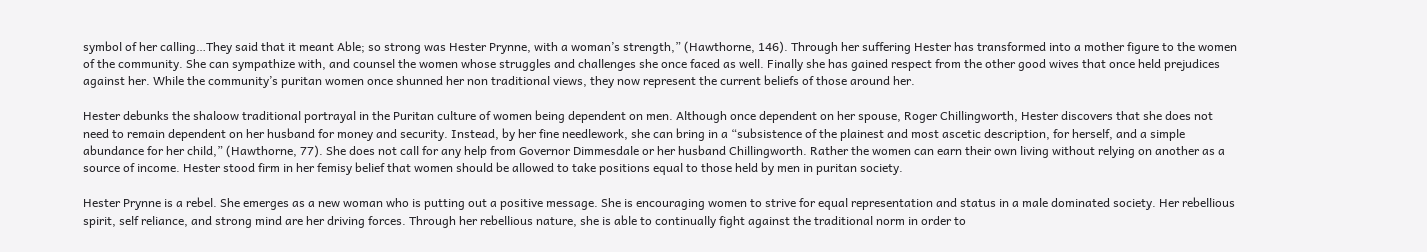symbol of her calling…They said that it meant Able; so strong was Hester Prynne, with a woman’s strength,” (Hawthorne, 146). Through her suffering Hester has transformed into a mother figure to the women of the community. She can sympathize with, and counsel the women whose struggles and challenges she once faced as well. Finally she has gained respect from the other good wives that once held prejudices against her. While the community’s puritan women once shunned her non traditional views, they now represent the current beliefs of those around her.

Hester debunks the shaloow traditional portrayal in the Puritan culture of women being dependent on men. Although once dependent on her spouse, Roger Chillingworth, Hester discovers that she does not need to remain dependent on her husband for money and security. Instead, by her fine needlework, she can bring in a “subsistence of the plainest and most ascetic description, for herself, and a simple abundance for her child,” (Hawthorne, 77). She does not call for any help from Governor Dimmesdale or her husband Chillingworth. Rather the women can earn their own living without relying on another as a source of income. Hester stood firm in her femisy belief that women should be allowed to take positions equal to those held by men in puritan society.

Hester Prynne is a rebel. She emerges as a new woman who is putting out a positive message. She is encouraging women to strive for equal representation and status in a male dominated society. Her rebellious spirit, self reliance, and strong mind are her driving forces. Through her rebellious nature, she is able to continually fight against the traditional norm in order to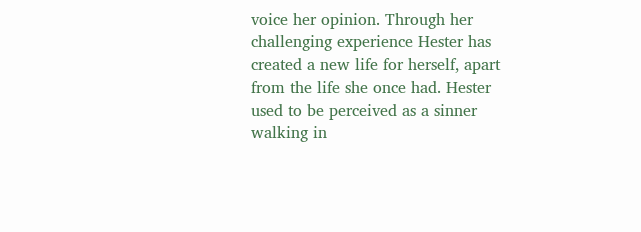voice her opinion. Through her challenging experience Hester has created a new life for herself, apart from the life she once had. Hester used to be perceived as a sinner walking in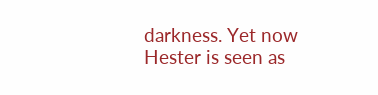darkness. Yet now Hester is seen as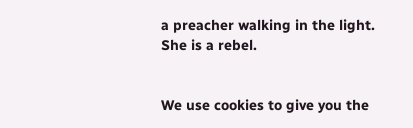a preacher walking in the light. She is a rebel.


We use cookies to give you the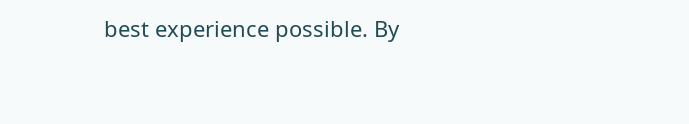best experience possible. By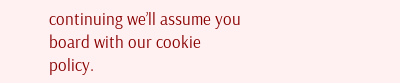continuing we’ll assume you board with our cookie policy.